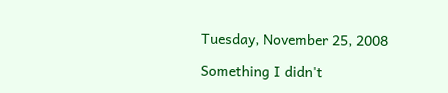Tuesday, November 25, 2008

Something I didn't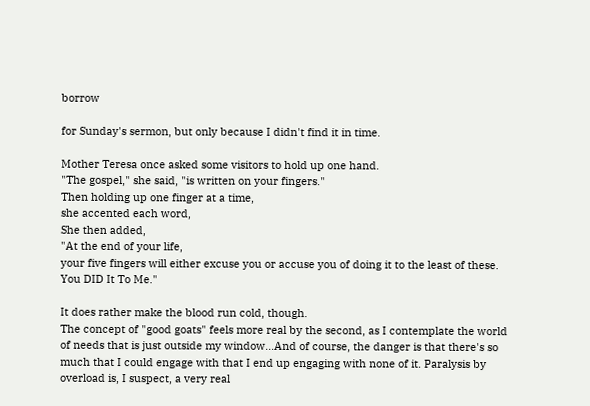borrow

for Sunday's sermon, but only because I didn't find it in time.

Mother Teresa once asked some visitors to hold up one hand.
"The gospel," she said, "is written on your fingers."
Then holding up one finger at a time,
she accented each word,
She then added,
"At the end of your life,
your five fingers will either excuse you or accuse you of doing it to the least of these.
You DID It To Me."

It does rather make the blood run cold, though.
The concept of "good goats" feels more real by the second, as I contemplate the world of needs that is just outside my window...And of course, the danger is that there's so much that I could engage with that I end up engaging with none of it. Paralysis by overload is, I suspect, a very real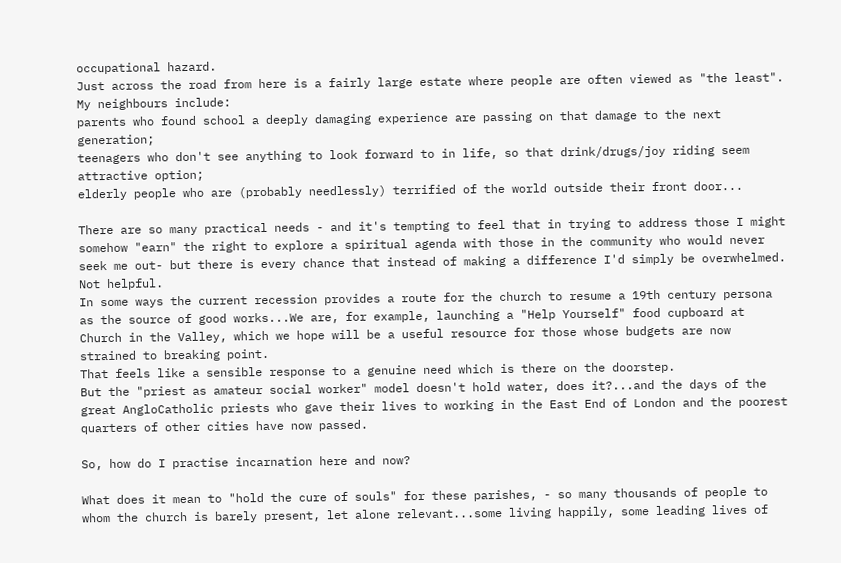occupational hazard.
Just across the road from here is a fairly large estate where people are often viewed as "the least".
My neighbours include:
parents who found school a deeply damaging experience are passing on that damage to the next generation;
teenagers who don't see anything to look forward to in life, so that drink/drugs/joy riding seem attractive option;
elderly people who are (probably needlessly) terrified of the world outside their front door...

There are so many practical needs - and it's tempting to feel that in trying to address those I might somehow "earn" the right to explore a spiritual agenda with those in the community who would never seek me out- but there is every chance that instead of making a difference I'd simply be overwhelmed. Not helpful.
In some ways the current recession provides a route for the church to resume a 19th century persona as the source of good works...We are, for example, launching a "Help Yourself" food cupboard at Church in the Valley, which we hope will be a useful resource for those whose budgets are now strained to breaking point.
That feels like a sensible response to a genuine need which is there on the doorstep.
But the "priest as amateur social worker" model doesn't hold water, does it?...and the days of the great AngloCatholic priests who gave their lives to working in the East End of London and the poorest quarters of other cities have now passed.

So, how do I practise incarnation here and now?

What does it mean to "hold the cure of souls" for these parishes, - so many thousands of people to whom the church is barely present, let alone relevant...some living happily, some leading lives of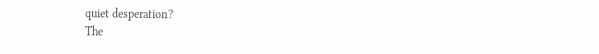quiet desperation?
The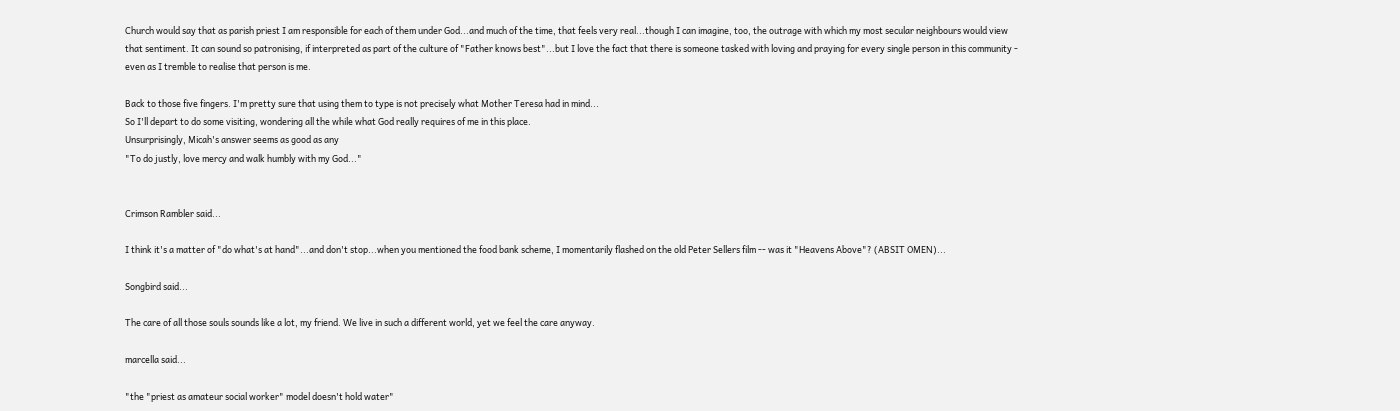Church would say that as parish priest I am responsible for each of them under God...and much of the time, that feels very real...though I can imagine, too, the outrage with which my most secular neighbours would view that sentiment. It can sound so patronising, if interpreted as part of the culture of "Father knows best"...but I love the fact that there is someone tasked with loving and praying for every single person in this community - even as I tremble to realise that person is me.

Back to those five fingers. I'm pretty sure that using them to type is not precisely what Mother Teresa had in mind...
So I'll depart to do some visiting, wondering all the while what God really requires of me in this place.
Unsurprisingly, Micah's answer seems as good as any
"To do justly, love mercy and walk humbly with my God..."


Crimson Rambler said...

I think it's a matter of "do what's at hand"...and don't stop...when you mentioned the food bank scheme, I momentarily flashed on the old Peter Sellers film -- was it "Heavens Above"? (ABSIT OMEN)...

Songbird said...

The care of all those souls sounds like a lot, my friend. We live in such a different world, yet we feel the care anyway.

marcella said...

"the "priest as amateur social worker" model doesn't hold water"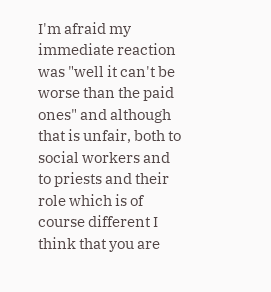I'm afraid my immediate reaction was "well it can't be worse than the paid ones" and although that is unfair, both to social workers and to priests and their role which is of course different I think that you are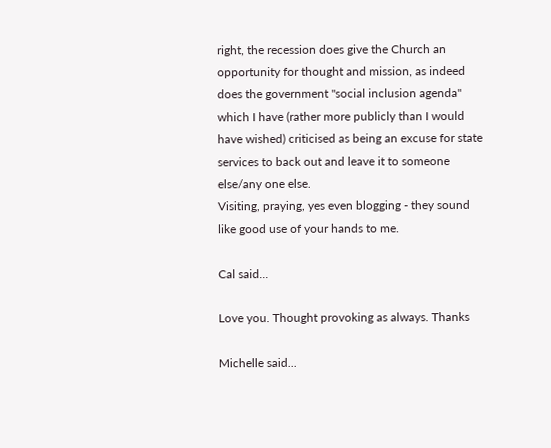right, the recession does give the Church an opportunity for thought and mission, as indeed does the government "social inclusion agenda" which I have (rather more publicly than I would have wished) criticised as being an excuse for state services to back out and leave it to someone else/any one else.
Visiting, praying, yes even blogging - they sound like good use of your hands to me.

Cal said...

Love you. Thought provoking as always. Thanks

Michelle said...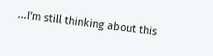...I'm still thinking about this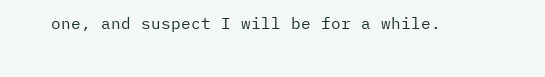one, and suspect I will be for a while.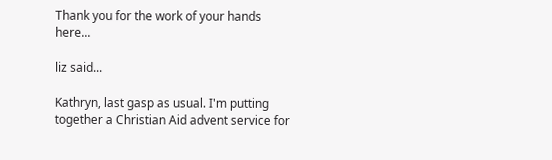Thank you for the work of your hands here...

liz said...

Kathryn, last gasp as usual. I'm putting together a Christian Aid advent service for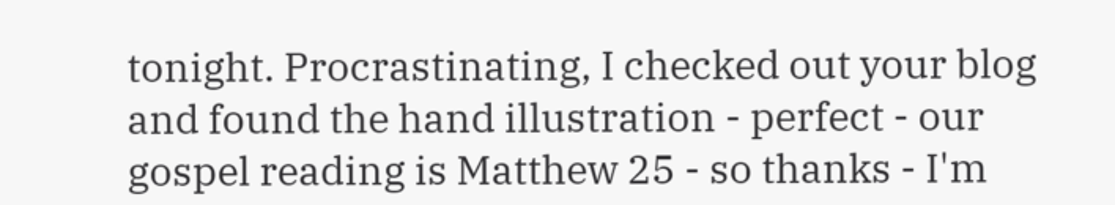tonight. Procrastinating, I checked out your blog and found the hand illustration - perfect - our gospel reading is Matthew 25 - so thanks - I'm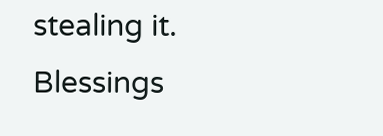stealing it. Blessings